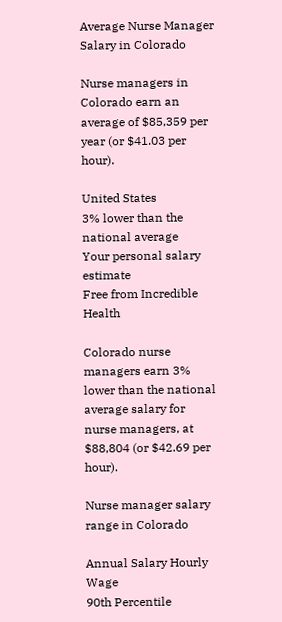Average Nurse Manager Salary in Colorado

Nurse managers in Colorado earn an average of $85,359 per year (or $41.03 per hour).

United States
3% lower than the national average
Your personal salary estimate
Free from Incredible Health

Colorado nurse managers earn 3% lower than the national average salary for nurse managers, at $88,804 (or $42.69 per hour).

Nurse manager salary range in Colorado

Annual Salary Hourly Wage
90th Percentile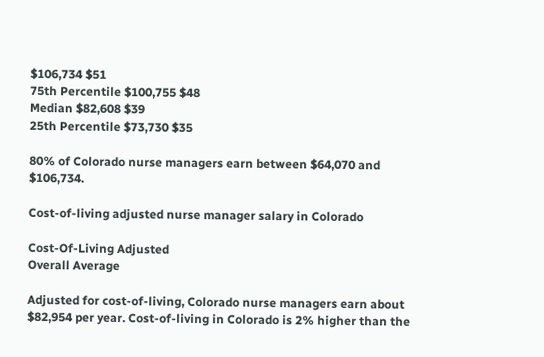$106,734 $51
75th Percentile $100,755 $48
Median $82,608 $39
25th Percentile $73,730 $35

80% of Colorado nurse managers earn between $64,070 and $106,734.

Cost-of-living adjusted nurse manager salary in Colorado

Cost-Of-Living Adjusted
Overall Average

Adjusted for cost-of-living, Colorado nurse managers earn about $82,954 per year. Cost-of-living in Colorado is 2% higher than the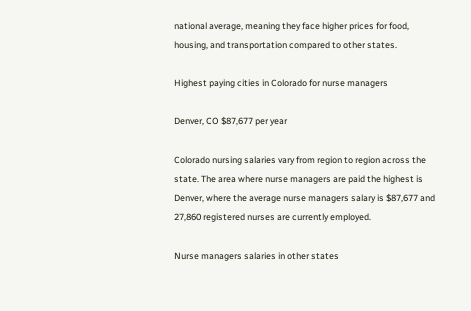national average, meaning they face higher prices for food, housing, and transportation compared to other states.

Highest paying cities in Colorado for nurse managers

Denver, CO $87,677 per year

Colorado nursing salaries vary from region to region across the state. The area where nurse managers are paid the highest is Denver, where the average nurse managers salary is $87,677 and 27,860 registered nurses are currently employed.

Nurse managers salaries in other states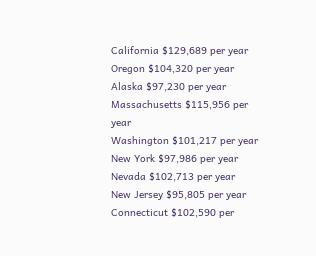California $129,689 per year
Oregon $104,320 per year
Alaska $97,230 per year
Massachusetts $115,956 per year
Washington $101,217 per year
New York $97,986 per year
Nevada $102,713 per year
New Jersey $95,805 per year
Connecticut $102,590 per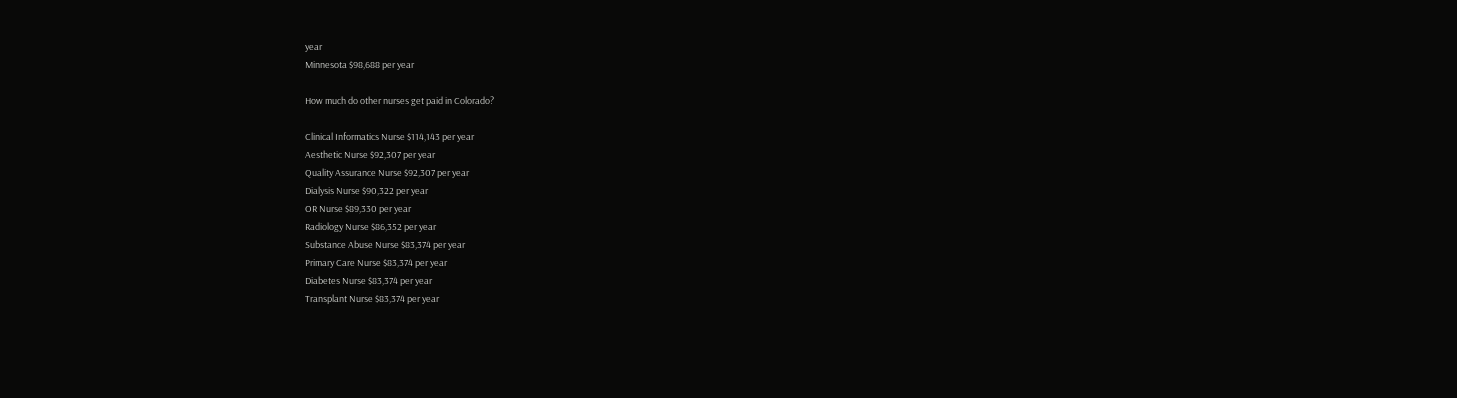year
Minnesota $98,688 per year

How much do other nurses get paid in Colorado?

Clinical Informatics Nurse $114,143 per year
Aesthetic Nurse $92,307 per year
Quality Assurance Nurse $92,307 per year
Dialysis Nurse $90,322 per year
OR Nurse $89,330 per year
Radiology Nurse $86,352 per year
Substance Abuse Nurse $83,374 per year
Primary Care Nurse $83,374 per year
Diabetes Nurse $83,374 per year
Transplant Nurse $83,374 per year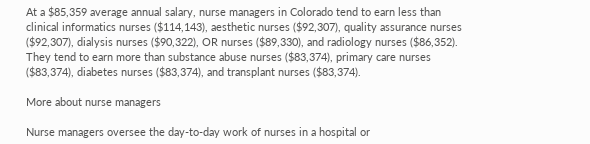At a $85,359 average annual salary, nurse managers in Colorado tend to earn less than clinical informatics nurses ($114,143), aesthetic nurses ($92,307), quality assurance nurses ($92,307), dialysis nurses ($90,322), OR nurses ($89,330), and radiology nurses ($86,352). They tend to earn more than substance abuse nurses ($83,374), primary care nurses ($83,374), diabetes nurses ($83,374), and transplant nurses ($83,374).

More about nurse managers

Nurse managers oversee the day-to-day work of nurses in a hospital or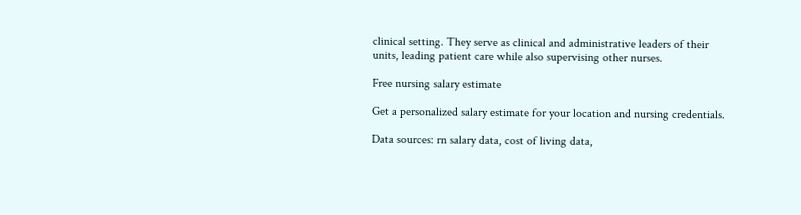clinical setting. They serve as clinical and administrative leaders of their units, leading patient care while also supervising other nurses.

Free nursing salary estimate

Get a personalized salary estimate for your location and nursing credentials.

Data sources: rn salary data, cost of living data,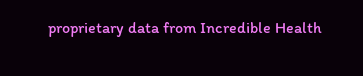proprietary data from Incredible Health